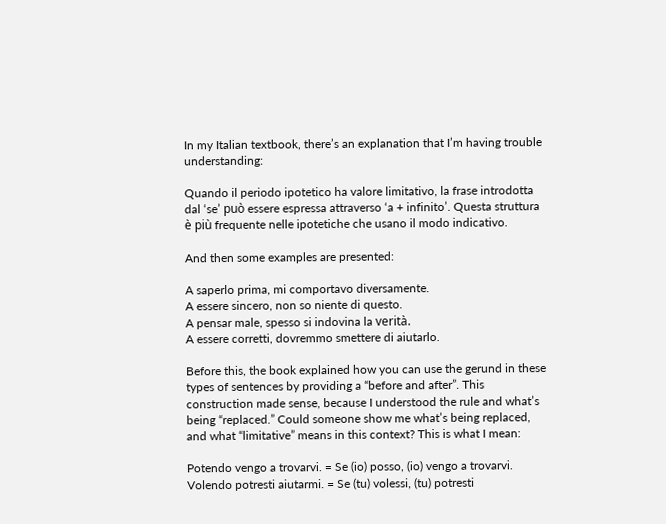In my Italian textbook, there’s an explanation that I’m having trouble understanding:

Quando il periodo ipotetico ha valore limitativo, la frase introdotta dal ‘se’ può essere espressa attraverso ‘a + infinito’. Questa struttura è più frequente nelle ipotetiche che usano il modo indicativo.

And then some examples are presented:

A saperlo prima, mi comportavo diversamente.
A essere sincero, non so niente di questo.
A pensar male, spesso si indovina la verità.
A essere corretti, dovremmo smettere di aiutarlo.

Before this, the book explained how you can use the gerund in these types of sentences by providing a “before and after”. This construction made sense, because I understood the rule and what’s being “replaced.” Could someone show me what’s being replaced, and what “limitative” means in this context? This is what I mean:

Potendo vengo a trovarvi. = Se (io) posso, (io) vengo a trovarvi.
Volendo potresti aiutarmi. = Se (tu) volessi, (tu) potresti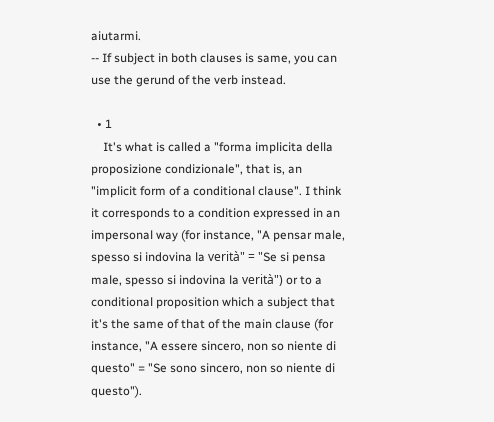aiutarmi.
-- If subject in both clauses is same, you can use the gerund of the verb instead.

  • 1
    It's what is called a "forma implicita della proposizione condizionale", that is, an "implicit form of a conditional clause". I think it corresponds to a condition expressed in an impersonal way (for instance, "A pensar male, spesso si indovina la verità" = "Se si pensa male, spesso si indovina la verità") or to a conditional proposition which a subject that it's the same of that of the main clause (for instance, "A essere sincero, non so niente di questo" = "Se sono sincero, non so niente di questo").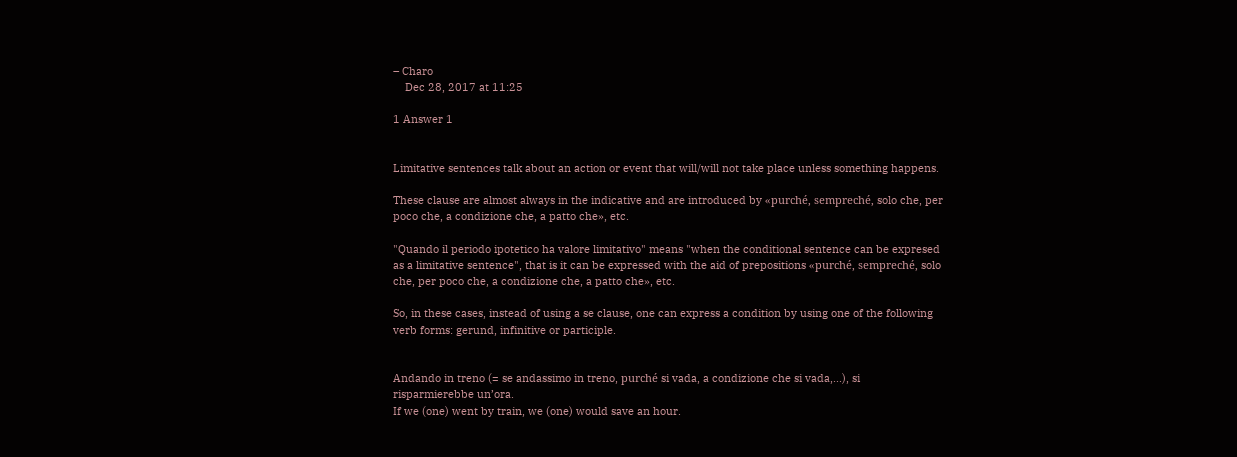– Charo
    Dec 28, 2017 at 11:25

1 Answer 1


Limitative sentences talk about an action or event that will/will not take place unless something happens.

These clause are almost always in the indicative and are introduced by «purché, sempreché, solo che, per poco che, a condizione che, a patto che», etc.

"Quando il periodo ipotetico ha valore limitativo" means "when the conditional sentence can be expresed as a limitative sentence", that is it can be expressed with the aid of prepositions «purché, sempreché, solo che, per poco che, a condizione che, a patto che», etc.

So, in these cases, instead of using a se clause, one can express a condition by using one of the following verb forms: gerund, infinitive or participle.


Andando in treno (= se andassimo in treno, purché si vada, a condizione che si vada,...), si risparmierebbe un’ora.
If we (one) went by train, we (one) would save an hour.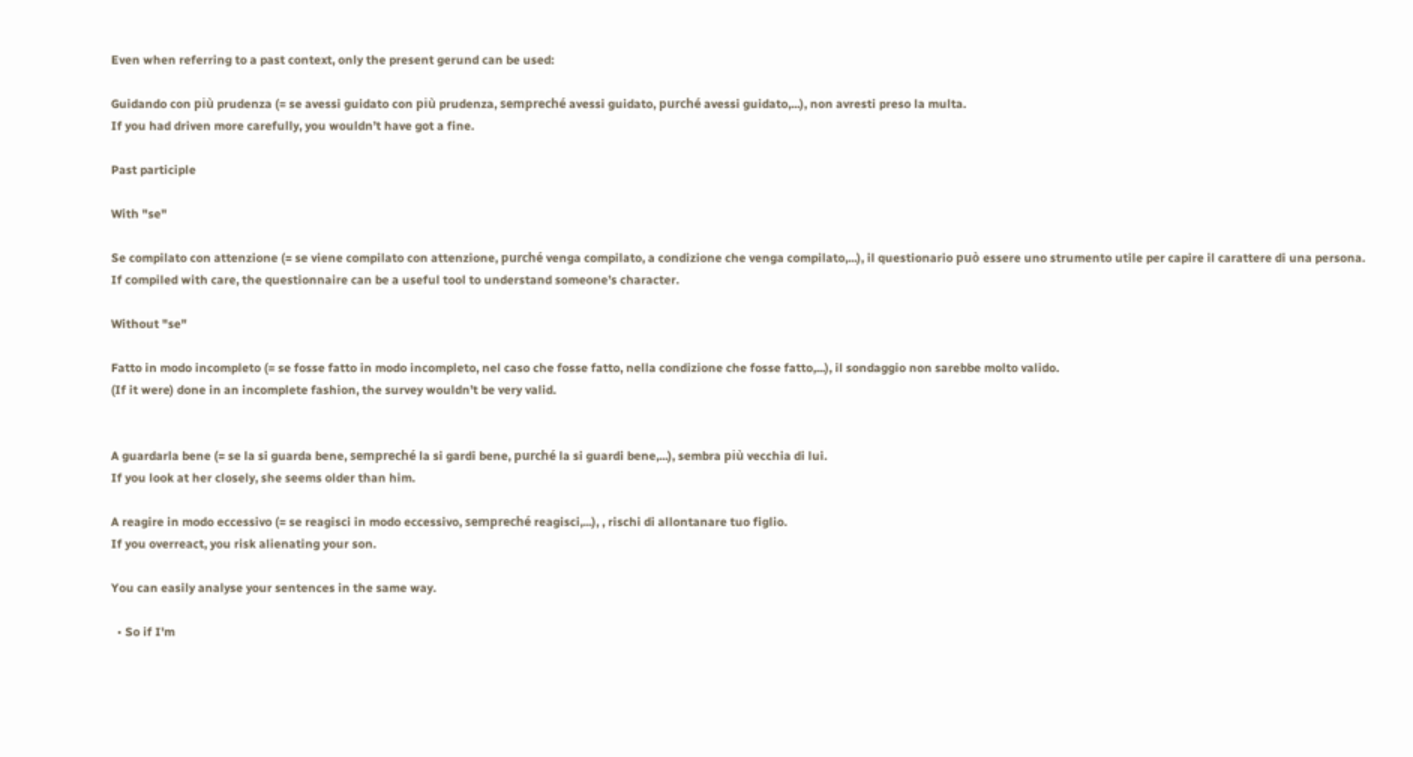Even when referring to a past context, only the present gerund can be used:

Guidando con più prudenza (= se avessi guidato con più prudenza, sempreché avessi guidato, purché avessi guidato,...), non avresti preso la multa.
If you had driven more carefully, you wouldn’t have got a fine.

Past participle

With "se"

Se compilato con attenzione (= se viene compilato con attenzione, purché venga compilato, a condizione che venga compilato,...), il questionario può essere uno strumento utile per capire il carattere di una persona.
If compiled with care, the questionnaire can be a useful tool to understand someone’s character.

Without "se"

Fatto in modo incompleto (= se fosse fatto in modo incompleto, nel caso che fosse fatto, nella condizione che fosse fatto,...), il sondaggio non sarebbe molto valido.
(If it were) done in an incomplete fashion, the survey wouldn’t be very valid.


A guardarla bene (= se la si guarda bene, sempreché la si gardi bene, purché la si guardi bene,...), sembra più vecchia di lui.
If you look at her closely, she seems older than him.

A reagire in modo eccessivo (= se reagisci in modo eccessivo, sempreché reagisci,...), , rischi di allontanare tuo figlio.
If you overreact, you risk alienating your son.

You can easily analyse your sentences in the same way.

  • So if I'm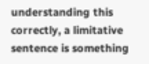understanding this correctly, a limitative sentence is something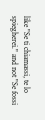like "Se ti chiamassi, te lo spiegherei." and not "Se fossi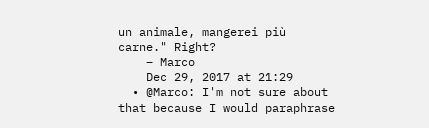un animale, mangerei più carne." Right?
    – Marco
    Dec 29, 2017 at 21:29
  • @Marco: I'm not sure about that because I would paraphrase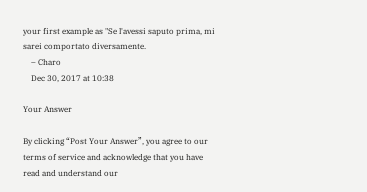your first example as "Se l'avessi saputo prima, mi sarei comportato diversamente.
    – Charo
    Dec 30, 2017 at 10:38

Your Answer

By clicking “Post Your Answer”, you agree to our terms of service and acknowledge that you have read and understand our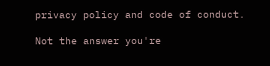privacy policy and code of conduct.

Not the answer you're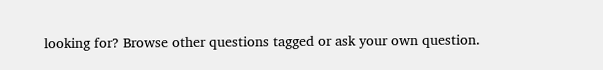looking for? Browse other questions tagged or ask your own question.